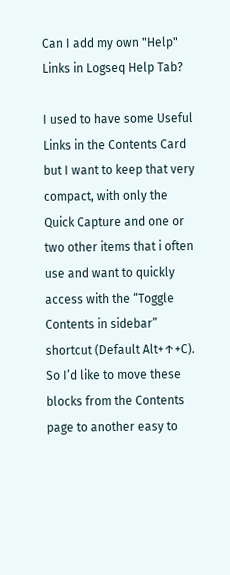Can I add my own "Help" Links in Logseq Help Tab?

I used to have some Useful Links in the Contents Card but I want to keep that very compact, with only the Quick Capture and one or two other items that i often use and want to quickly access with the “Toggle Contents in sidebar” shortcut (Default Alt+↑+C). So I’d like to move these blocks from the Contents page to another easy to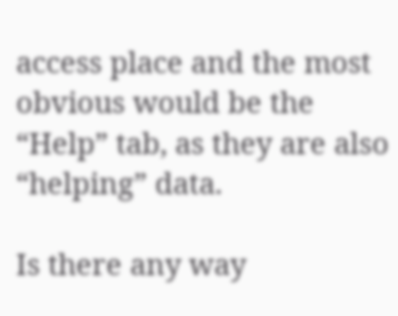access place and the most obvious would be the “Help” tab, as they are also “helping” data.

Is there any way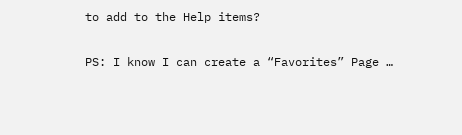to add to the Help items?

PS: I know I can create a “Favorites” Page …